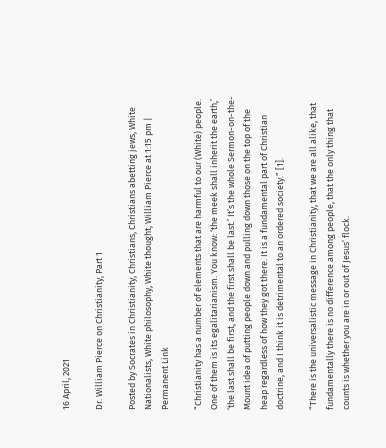16 April, 2021

Dr. William Pierce on Christianity, Part 1

Posted by Socrates in Christianity, Christians, Christians abetting jews, White Nationalists, White philosophy, White thought, William Pierce at 1:15 pm | Permanent Link

“Christianity has a number of elements that are harmful to our (White) people. One of them is its egalitarianism. You know: ‘the meek shall inherit the earth,’ ‘the last shall be first, and the first shall be last.’ It’s the whole Sermon-on-the-Mount idea of putting people down and pulling down those on the top of the heap regardless of how they got there. It is a fundamental part of Christian doctrine, and I think it is detrimental to an ordered society.” [1].

“There is the universalistic message in Christianity, that we are all alike, that fundamentally there is no difference among people, that the only thing that counts is whether you are in or out of Jesus’ flock.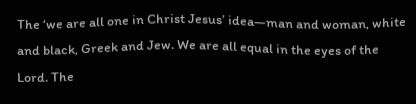The ‘we are all one in Christ Jesus’ idea—man and woman, white and black, Greek and Jew. We are all equal in the eyes of the Lord. The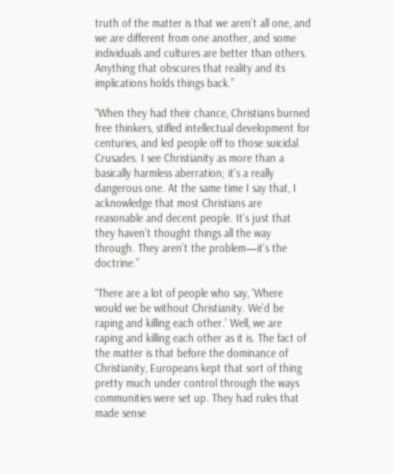truth of the matter is that we aren’t all one, and we are different from one another, and some individuals and cultures are better than others. Anything that obscures that reality and its implications holds things back.”

“When they had their chance, Christians burned free thinkers, stifled intellectual development for centuries, and led people off to those suicidal Crusades. I see Christianity as more than a basically harmless aberration; it’s a really dangerous one. At the same time I say that, I acknowledge that most Christians are reasonable and decent people. It’s just that they haven’t thought things all the way through. They aren’t the problem—it’s the doctrine.”

“There are a lot of people who say, ‘Where would we be without Christianity. We’d be raping and killing each other.’ Well, we are raping and killing each other as it is. The fact of the matter is that before the dominance of Christianity, Europeans kept that sort of thing pretty much under control through the ways communities were set up. They had rules that made sense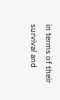in terms of their survival and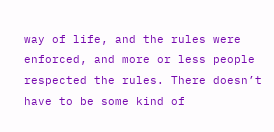way of life, and the rules were enforced, and more or less people respected the rules. There doesn’t have to be some kind of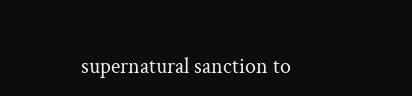supernatural sanction to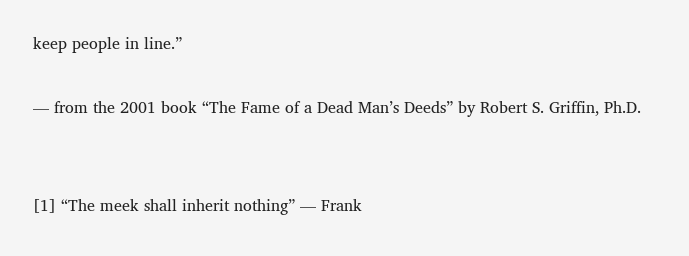keep people in line.”

— from the 2001 book “The Fame of a Dead Man’s Deeds” by Robert S. Griffin, Ph.D.


[1] “The meek shall inherit nothing” — Frank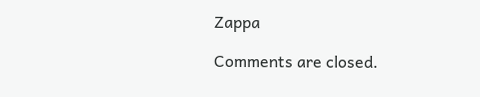Zappa

Comments are closed.